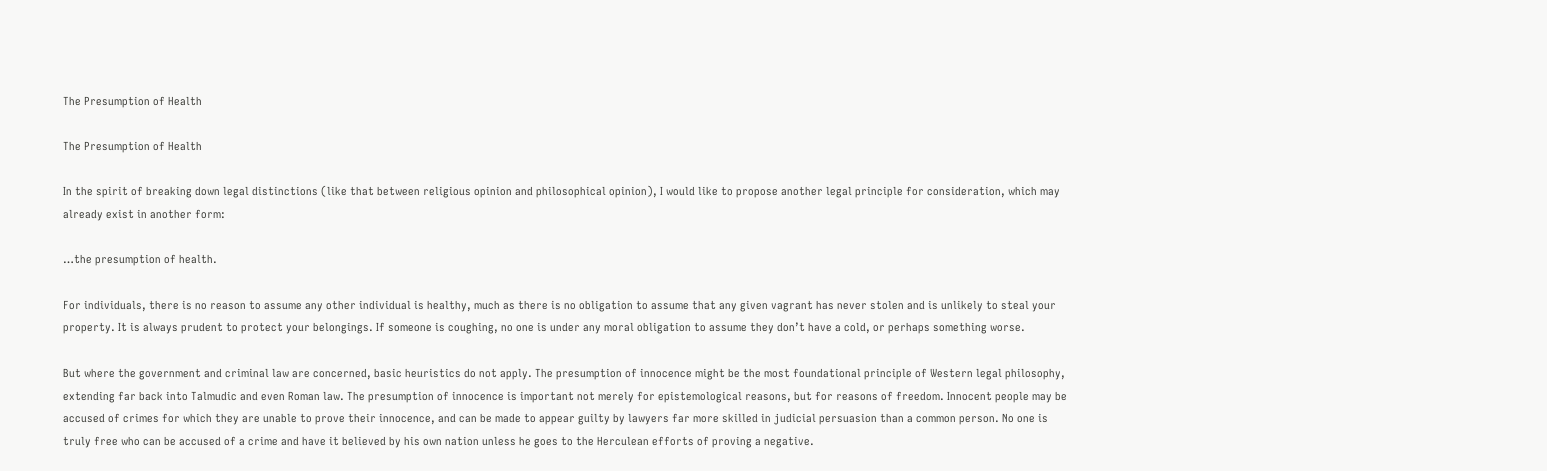The Presumption of Health

The Presumption of Health

In the spirit of breaking down legal distinctions (like that between religious opinion and philosophical opinion), I would like to propose another legal principle for consideration, which may already exist in another form:

…the presumption of health.

For individuals, there is no reason to assume any other individual is healthy, much as there is no obligation to assume that any given vagrant has never stolen and is unlikely to steal your property. It is always prudent to protect your belongings. If someone is coughing, no one is under any moral obligation to assume they don’t have a cold, or perhaps something worse.

But where the government and criminal law are concerned, basic heuristics do not apply. The presumption of innocence might be the most foundational principle of Western legal philosophy, extending far back into Talmudic and even Roman law. The presumption of innocence is important not merely for epistemological reasons, but for reasons of freedom. Innocent people may be accused of crimes for which they are unable to prove their innocence, and can be made to appear guilty by lawyers far more skilled in judicial persuasion than a common person. No one is truly free who can be accused of a crime and have it believed by his own nation unless he goes to the Herculean efforts of proving a negative.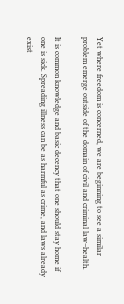Yet where freedom is concerned, we are beginning to see a similar problem emerge outside of the domain of civil and criminal law–health.

It is common knowledge and basic decency that one should stay home if one is sick. Spreading illness can be as harmful as crime, and laws already exist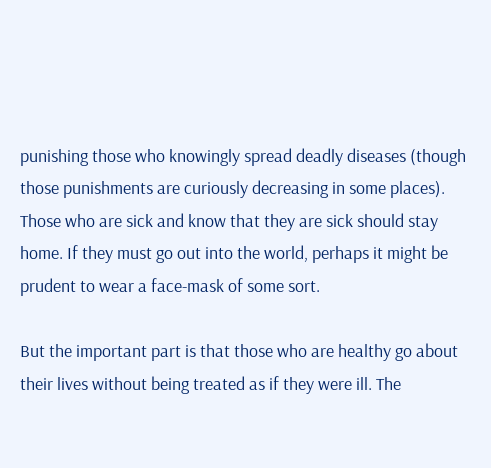punishing those who knowingly spread deadly diseases (though those punishments are curiously decreasing in some places). Those who are sick and know that they are sick should stay home. If they must go out into the world, perhaps it might be prudent to wear a face-mask of some sort.

But the important part is that those who are healthy go about their lives without being treated as if they were ill. The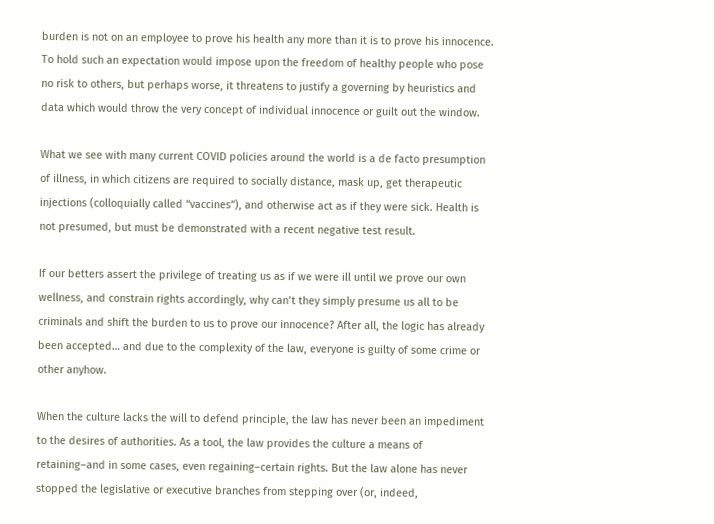burden is not on an employee to prove his health any more than it is to prove his innocence. To hold such an expectation would impose upon the freedom of healthy people who pose no risk to others, but perhaps worse, it threatens to justify a governing by heuristics and data which would throw the very concept of individual innocence or guilt out the window.

What we see with many current COVID policies around the world is a de facto presumption of illness, in which citizens are required to socially distance, mask up, get therapeutic injections (colloquially called “vaccines”), and otherwise act as if they were sick. Health is not presumed, but must be demonstrated with a recent negative test result.

If our betters assert the privilege of treating us as if we were ill until we prove our own wellness, and constrain rights accordingly, why can’t they simply presume us all to be criminals and shift the burden to us to prove our innocence? After all, the logic has already been accepted… and due to the complexity of the law, everyone is guilty of some crime or other anyhow.

When the culture lacks the will to defend principle, the law has never been an impediment to the desires of authorities. As a tool, the law provides the culture a means of retaining–and in some cases, even regaining–certain rights. But the law alone has never stopped the legislative or executive branches from stepping over (or, indeed,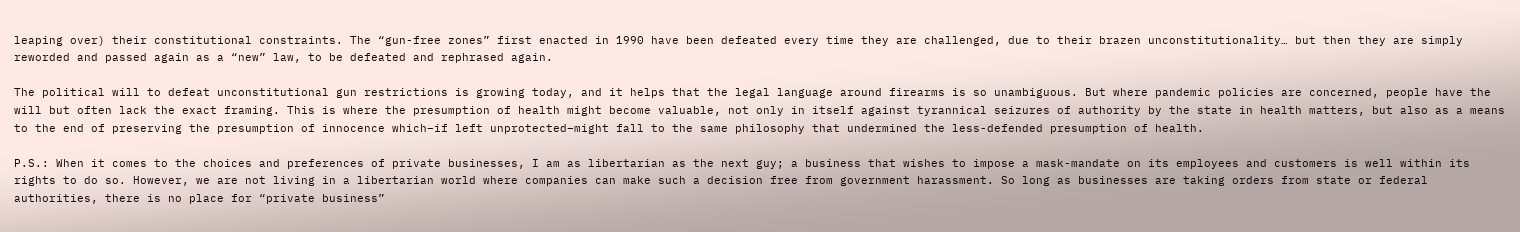leaping over) their constitutional constraints. The “gun-free zones” first enacted in 1990 have been defeated every time they are challenged, due to their brazen unconstitutionality… but then they are simply reworded and passed again as a “new” law, to be defeated and rephrased again.

The political will to defeat unconstitutional gun restrictions is growing today, and it helps that the legal language around firearms is so unambiguous. But where pandemic policies are concerned, people have the will but often lack the exact framing. This is where the presumption of health might become valuable, not only in itself against tyrannical seizures of authority by the state in health matters, but also as a means to the end of preserving the presumption of innocence which–if left unprotected–might fall to the same philosophy that undermined the less-defended presumption of health.

P.S.: When it comes to the choices and preferences of private businesses, I am as libertarian as the next guy; a business that wishes to impose a mask-mandate on its employees and customers is well within its rights to do so. However, we are not living in a libertarian world where companies can make such a decision free from government harassment. So long as businesses are taking orders from state or federal authorities, there is no place for “private business”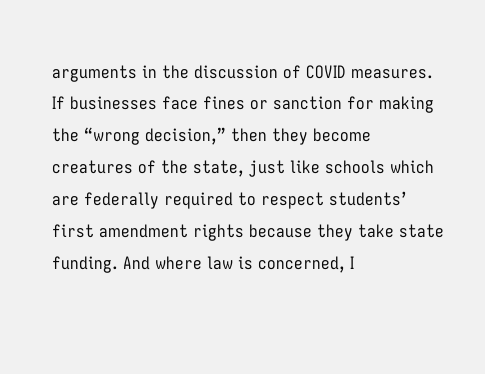arguments in the discussion of COVID measures. If businesses face fines or sanction for making the “wrong decision,” then they become creatures of the state, just like schools which are federally required to respect students’ first amendment rights because they take state funding. And where law is concerned, I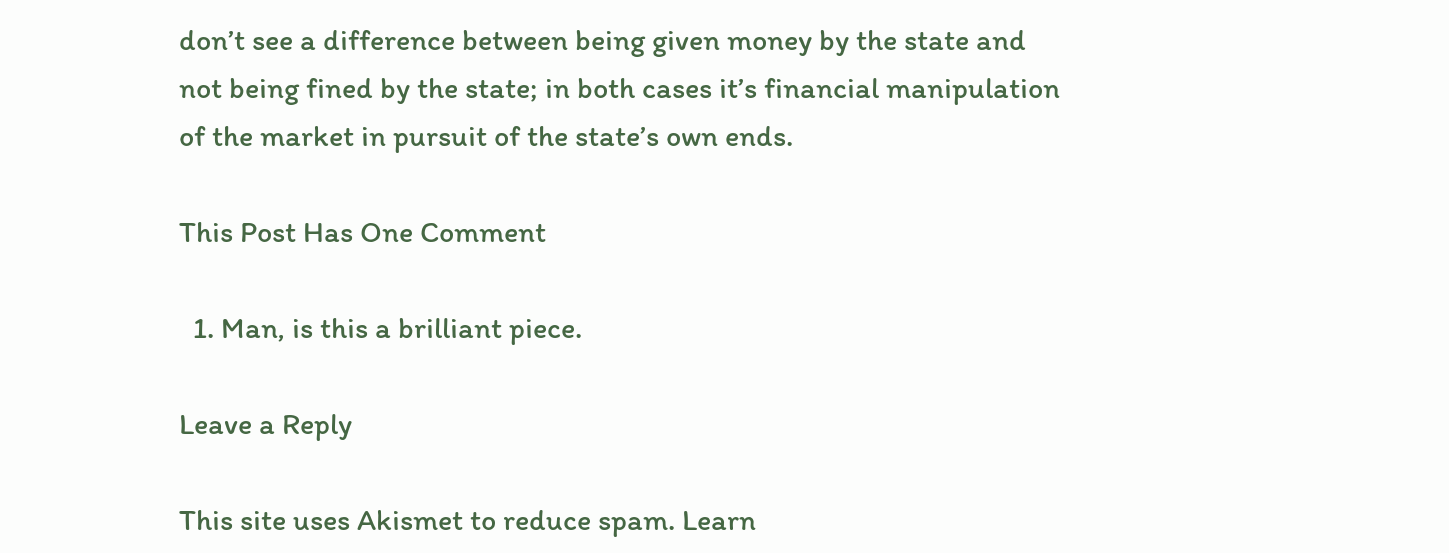don’t see a difference between being given money by the state and not being fined by the state; in both cases it’s financial manipulation of the market in pursuit of the state’s own ends.

This Post Has One Comment

  1. Man, is this a brilliant piece.

Leave a Reply

This site uses Akismet to reduce spam. Learn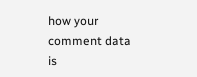how your comment data is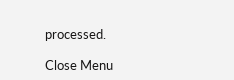processed.

Close Menu